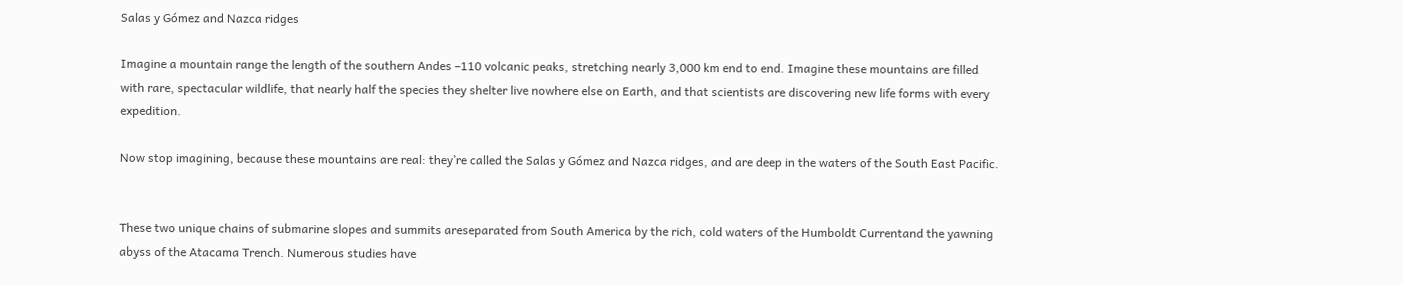Salas y Gómez and Nazca ridges

Imagine a mountain range the length of the southern Andes –110 volcanic peaks, stretching nearly 3,000 km end to end. Imagine these mountains are filled with rare, spectacular wildlife, that nearly half the species they shelter live nowhere else on Earth, and that scientists are discovering new life forms with every expedition.

Now stop imagining, because these mountains are real: they’re called the Salas y Gómez and Nazca ridges, and are deep in the waters of the South East Pacific.


These two unique chains of submarine slopes and summits areseparated from South America by the rich, cold waters of the Humboldt Currentand the yawning abyss of the Atacama Trench. Numerous studies have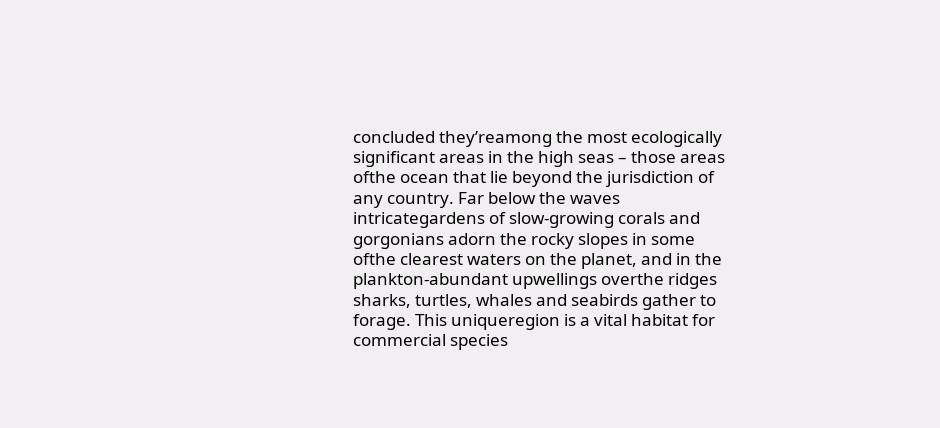concluded they’reamong the most ecologically significant areas in the high seas – those areas ofthe ocean that lie beyond the jurisdiction of any country. Far below the waves intricategardens of slow-growing corals and gorgonians adorn the rocky slopes in some ofthe clearest waters on the planet, and in the plankton-abundant upwellings overthe ridges sharks, turtles, whales and seabirds gather to forage. This uniqueregion is a vital habitat for commercial species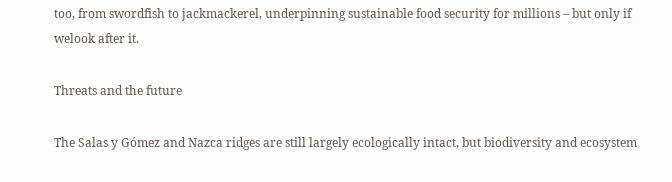too, from swordfish to jackmackerel, underpinning sustainable food security for millions – but only if welook after it.

Threats and the future

The Salas y Gómez and Nazca ridges are still largely ecologically intact, but biodiversity and ecosystem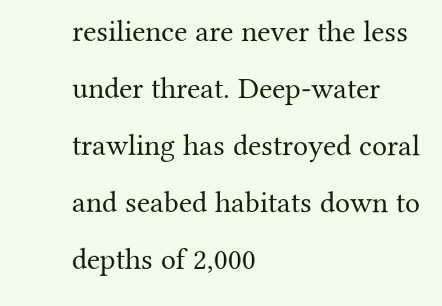resilience are never the less under threat. Deep-water trawling has destroyed coral and seabed habitats down to depths of 2,000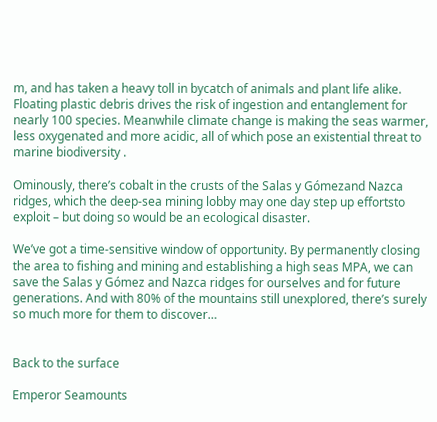m, and has taken a heavy toll in bycatch of animals and plant life alike. Floating plastic debris drives the risk of ingestion and entanglement for nearly 100 species. Meanwhile climate change is making the seas warmer, less oxygenated and more acidic, all of which pose an existential threat to marine biodiversity .

Ominously, there’s cobalt in the crusts of the Salas y Gómezand Nazca ridges, which the deep-sea mining lobby may one day step up effortsto exploit – but doing so would be an ecological disaster.

We’ve got a time-sensitive window of opportunity. By permanently closing the area to fishing and mining and establishing a high seas MPA, we can save the Salas y Gómez and Nazca ridges for ourselves and for future generations. And with 80% of the mountains still unexplored, there’s surely so much more for them to discover…


Back to the surface

Emperor Seamounts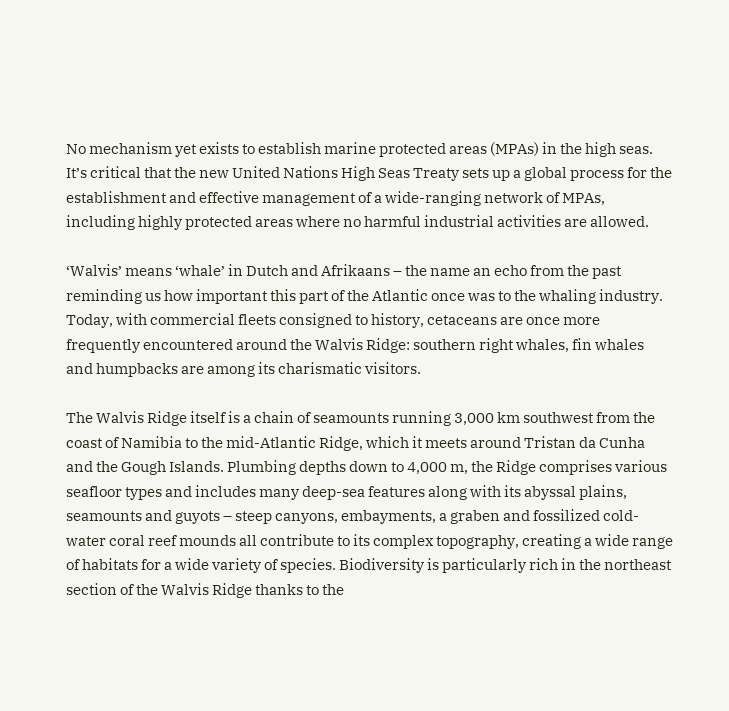No mechanism yet exists to establish marine protected areas (MPAs) in the high seas. It’s critical that the new United Nations High Seas Treaty sets up a global process for the establishment and effective management of a wide-ranging network of MPAs, including highly protected areas where no harmful industrial activities are allowed.

‘Walvis’ means ‘whale’ in Dutch and Afrikaans – the name an echo from the past reminding us how important this part of the Atlantic once was to the whaling industry. Today, with commercial fleets consigned to history, cetaceans are once more frequently encountered around the Walvis Ridge: southern right whales, fin whales and humpbacks are among its charismatic visitors.

The Walvis Ridge itself is a chain of seamounts running 3,000 km southwest from the coast of Namibia to the mid-Atlantic Ridge, which it meets around Tristan da Cunha and the Gough Islands. Plumbing depths down to 4,000 m, the Ridge comprises various seafloor types and includes many deep-sea features along with its abyssal plains, seamounts and guyots – steep canyons, embayments, a graben and fossilized cold-water coral reef mounds all contribute to its complex topography, creating a wide range of habitats for a wide variety of species. Biodiversity is particularly rich in the northeast section of the Walvis Ridge thanks to the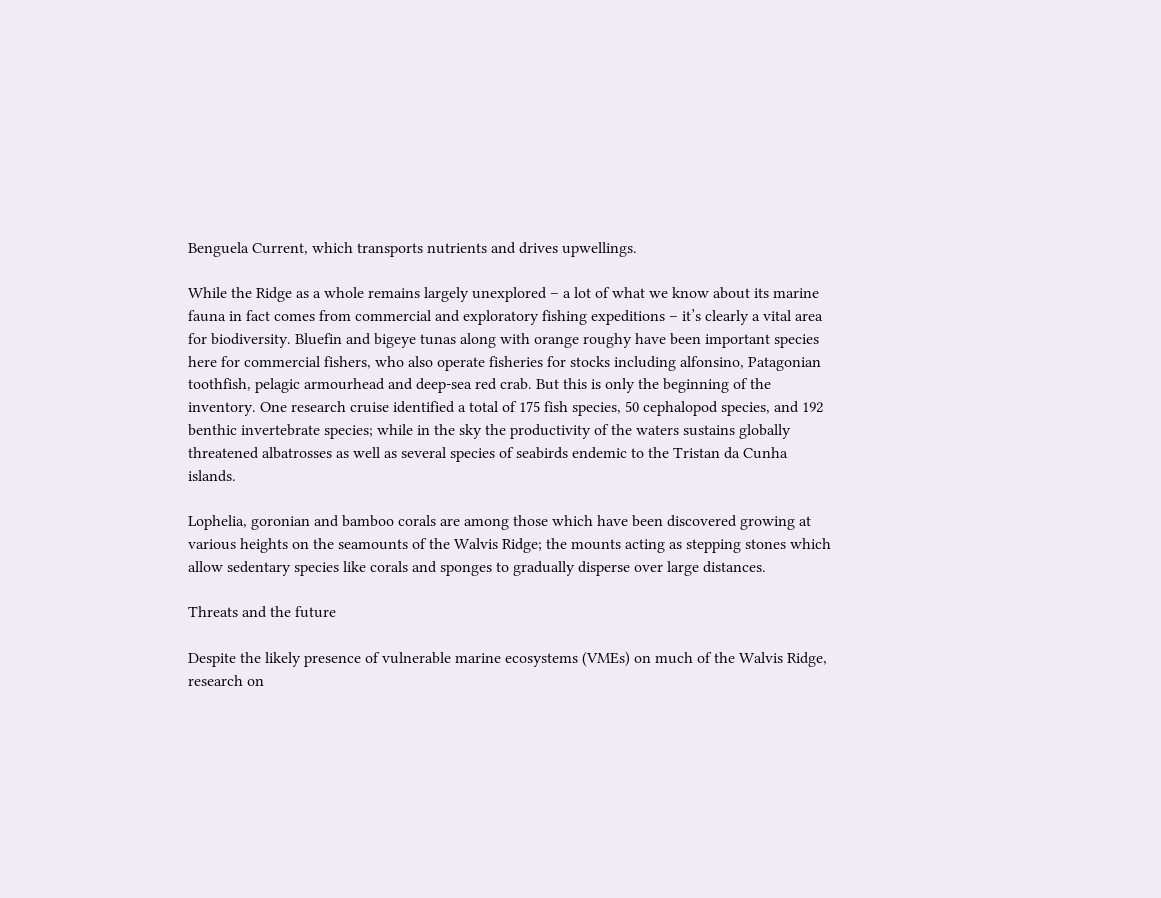Benguela Current, which transports nutrients and drives upwellings.

While the Ridge as a whole remains largely unexplored – a lot of what we know about its marine fauna in fact comes from commercial and exploratory fishing expeditions – it’s clearly a vital area for biodiversity. Bluefin and bigeye tunas along with orange roughy have been important species here for commercial fishers, who also operate fisheries for stocks including alfonsino, Patagonian toothfish, pelagic armourhead and deep-sea red crab. But this is only the beginning of the inventory. One research cruise identified a total of 175 fish species, 50 cephalopod species, and 192 benthic invertebrate species; while in the sky the productivity of the waters sustains globally threatened albatrosses as well as several species of seabirds endemic to the Tristan da Cunha islands.

Lophelia, goronian and bamboo corals are among those which have been discovered growing at various heights on the seamounts of the Walvis Ridge; the mounts acting as stepping stones which allow sedentary species like corals and sponges to gradually disperse over large distances.

Threats and the future

Despite the likely presence of vulnerable marine ecosystems (VMEs) on much of the Walvis Ridge, research on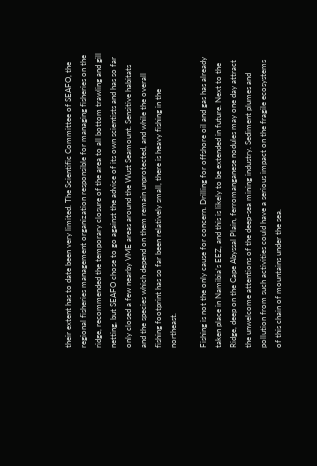their extent has to date been very limited. The Scientific Committee of SEAFO, the regional fisheries management organization responsible for managing fisheries on the ridge, recommended the temporary closure of the area to all bottom trawling and gill netting, but SEAFO chose to go against the advice of its own scientists and has so far only closed a few nearby VME areas around the Wust Seamount. Sensitive habitats and the species which depend on them remain unprotected, and while the overall fishing footprint has so far been relatively small, there is heavy fishing in the northeast.

Fishing is not the only cause for concern. Drilling for offshore oil and gas has already taken place in Namibia’s EEZ, and this is likely to be extended in future. Next to the Ridge, deep on the Cape Abyssal Plain, ferromanganese nodules may one day attract the unwelcome attentions of the deep-sea mining industry. Sediment plumes and pollution from such activities could have a serious impact on the fragile ecosystems of this chain of mountains under the sea.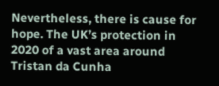Nevertheless, there is cause for hope. The UK’s protection in 2020 of a vast area around Tristan da Cunha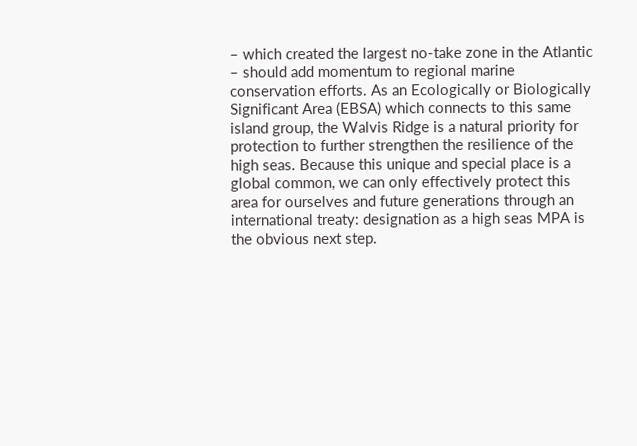– which created the largest no-take zone in the Atlantic – should add momentum to regional marine conservation efforts. As an Ecologically or Biologically Significant Area (EBSA) which connects to this same island group, the Walvis Ridge is a natural priority for protection to further strengthen the resilience of the high seas. Because this unique and special place is a global common, we can only effectively protect this area for ourselves and future generations through an international treaty: designation as a high seas MPA is the obvious next step.